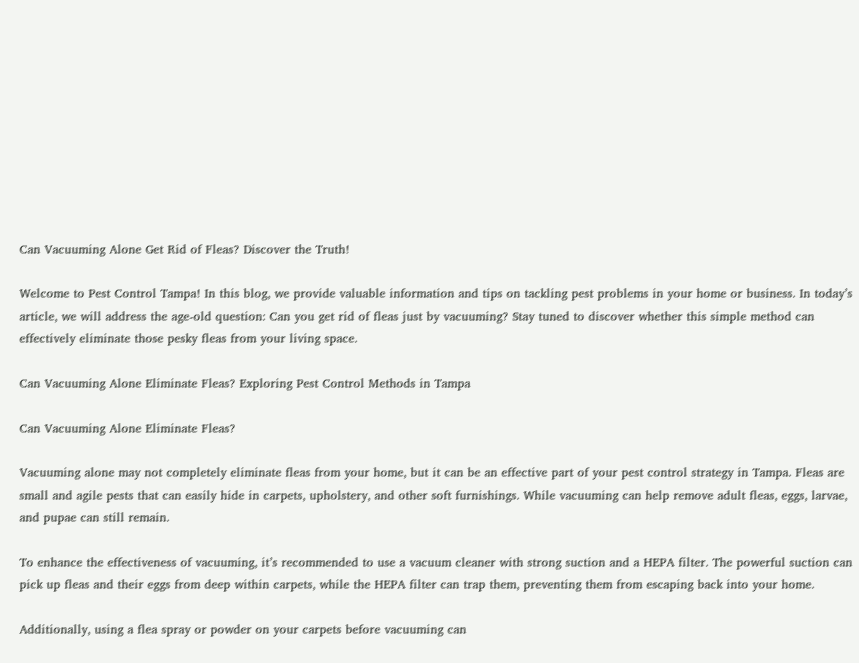Can Vacuuming Alone Get Rid of Fleas? Discover the Truth!

Welcome to Pest Control Tampa! In this blog, we provide valuable information and tips on tackling pest problems in your home or business. In today’s article, we will address the age-old question: Can you get rid of fleas just by vacuuming? Stay tuned to discover whether this simple method can effectively eliminate those pesky fleas from your living space.

Can Vacuuming Alone Eliminate Fleas? Exploring Pest Control Methods in Tampa

Can Vacuuming Alone Eliminate Fleas?

Vacuuming alone may not completely eliminate fleas from your home, but it can be an effective part of your pest control strategy in Tampa. Fleas are small and agile pests that can easily hide in carpets, upholstery, and other soft furnishings. While vacuuming can help remove adult fleas, eggs, larvae, and pupae can still remain.

To enhance the effectiveness of vacuuming, it’s recommended to use a vacuum cleaner with strong suction and a HEPA filter. The powerful suction can pick up fleas and their eggs from deep within carpets, while the HEPA filter can trap them, preventing them from escaping back into your home.

Additionally, using a flea spray or powder on your carpets before vacuuming can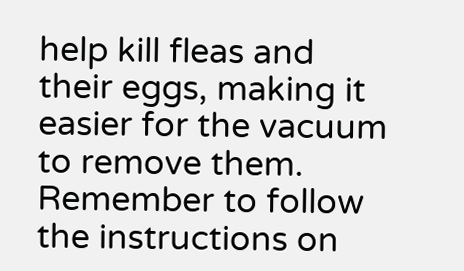help kill fleas and their eggs, making it easier for the vacuum to remove them. Remember to follow the instructions on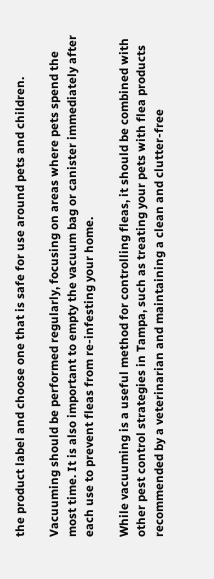the product label and choose one that is safe for use around pets and children.

Vacuuming should be performed regularly, focusing on areas where pets spend the most time. It is also important to empty the vacuum bag or canister immediately after each use to prevent fleas from re-infesting your home.

While vacuuming is a useful method for controlling fleas, it should be combined with other pest control strategies in Tampa, such as treating your pets with flea products recommended by a veterinarian and maintaining a clean and clutter-free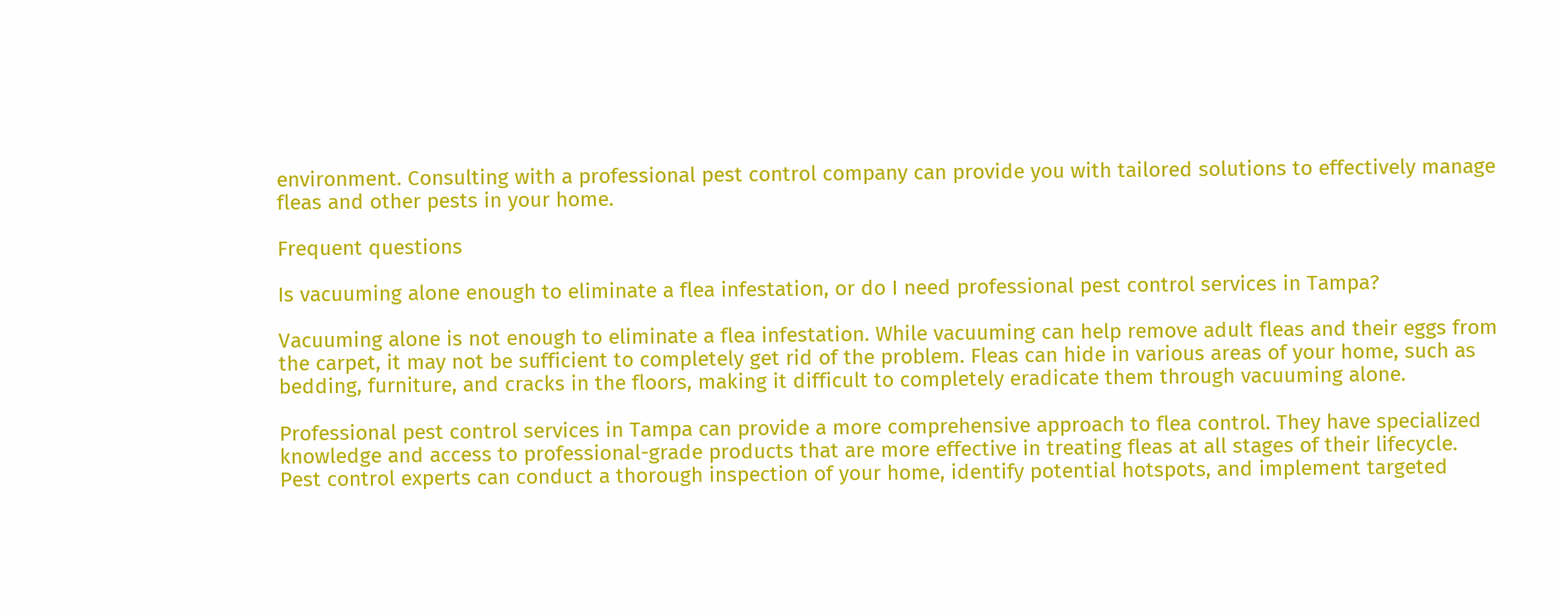environment. Consulting with a professional pest control company can provide you with tailored solutions to effectively manage fleas and other pests in your home.

Frequent questions

Is vacuuming alone enough to eliminate a flea infestation, or do I need professional pest control services in Tampa?

Vacuuming alone is not enough to eliminate a flea infestation. While vacuuming can help remove adult fleas and their eggs from the carpet, it may not be sufficient to completely get rid of the problem. Fleas can hide in various areas of your home, such as bedding, furniture, and cracks in the floors, making it difficult to completely eradicate them through vacuuming alone.

Professional pest control services in Tampa can provide a more comprehensive approach to flea control. They have specialized knowledge and access to professional-grade products that are more effective in treating fleas at all stages of their lifecycle. Pest control experts can conduct a thorough inspection of your home, identify potential hotspots, and implement targeted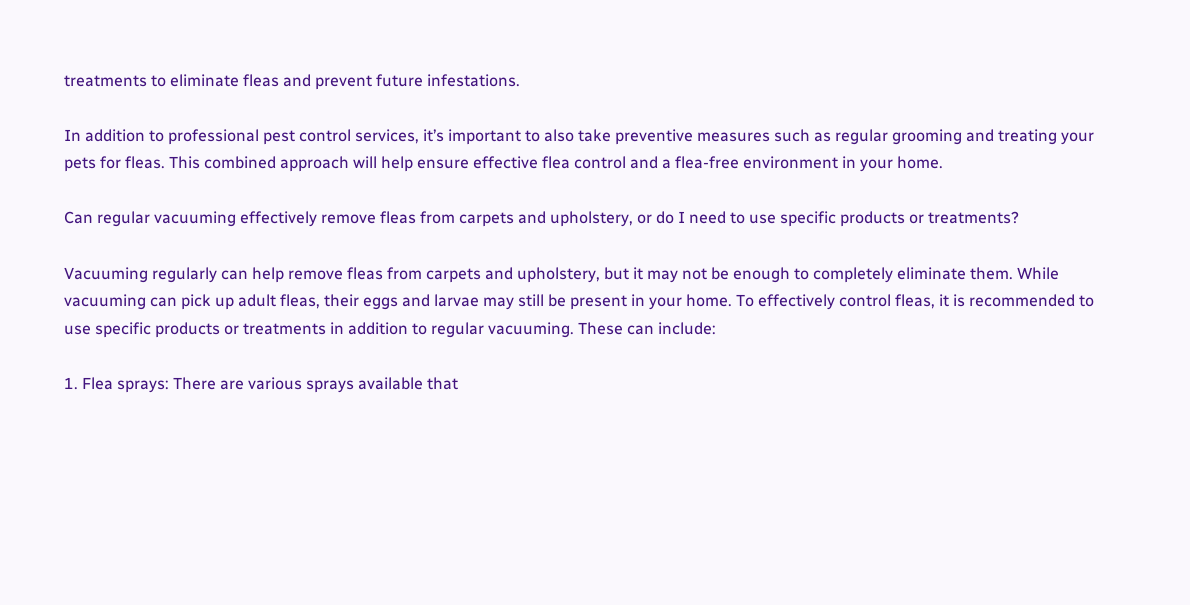treatments to eliminate fleas and prevent future infestations.

In addition to professional pest control services, it’s important to also take preventive measures such as regular grooming and treating your pets for fleas. This combined approach will help ensure effective flea control and a flea-free environment in your home.

Can regular vacuuming effectively remove fleas from carpets and upholstery, or do I need to use specific products or treatments?

Vacuuming regularly can help remove fleas from carpets and upholstery, but it may not be enough to completely eliminate them. While vacuuming can pick up adult fleas, their eggs and larvae may still be present in your home. To effectively control fleas, it is recommended to use specific products or treatments in addition to regular vacuuming. These can include:

1. Flea sprays: There are various sprays available that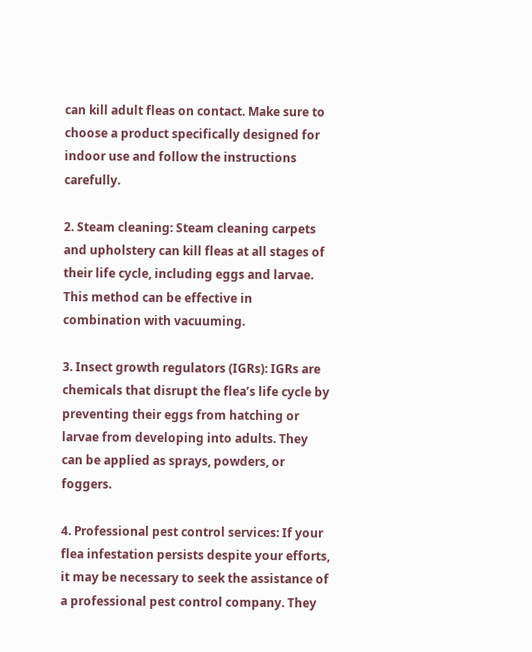can kill adult fleas on contact. Make sure to choose a product specifically designed for indoor use and follow the instructions carefully.

2. Steam cleaning: Steam cleaning carpets and upholstery can kill fleas at all stages of their life cycle, including eggs and larvae. This method can be effective in combination with vacuuming.

3. Insect growth regulators (IGRs): IGRs are chemicals that disrupt the flea’s life cycle by preventing their eggs from hatching or larvae from developing into adults. They can be applied as sprays, powders, or foggers.

4. Professional pest control services: If your flea infestation persists despite your efforts, it may be necessary to seek the assistance of a professional pest control company. They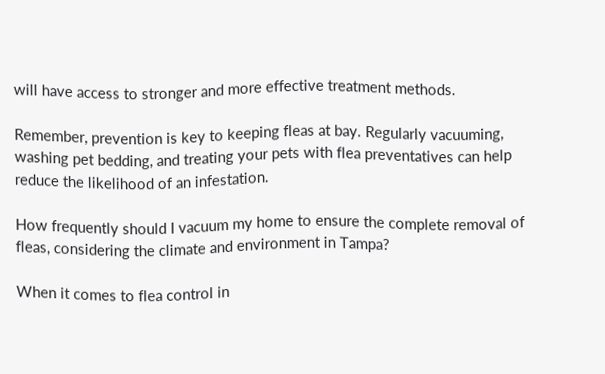will have access to stronger and more effective treatment methods.

Remember, prevention is key to keeping fleas at bay. Regularly vacuuming, washing pet bedding, and treating your pets with flea preventatives can help reduce the likelihood of an infestation.

How frequently should I vacuum my home to ensure the complete removal of fleas, considering the climate and environment in Tampa?

When it comes to flea control in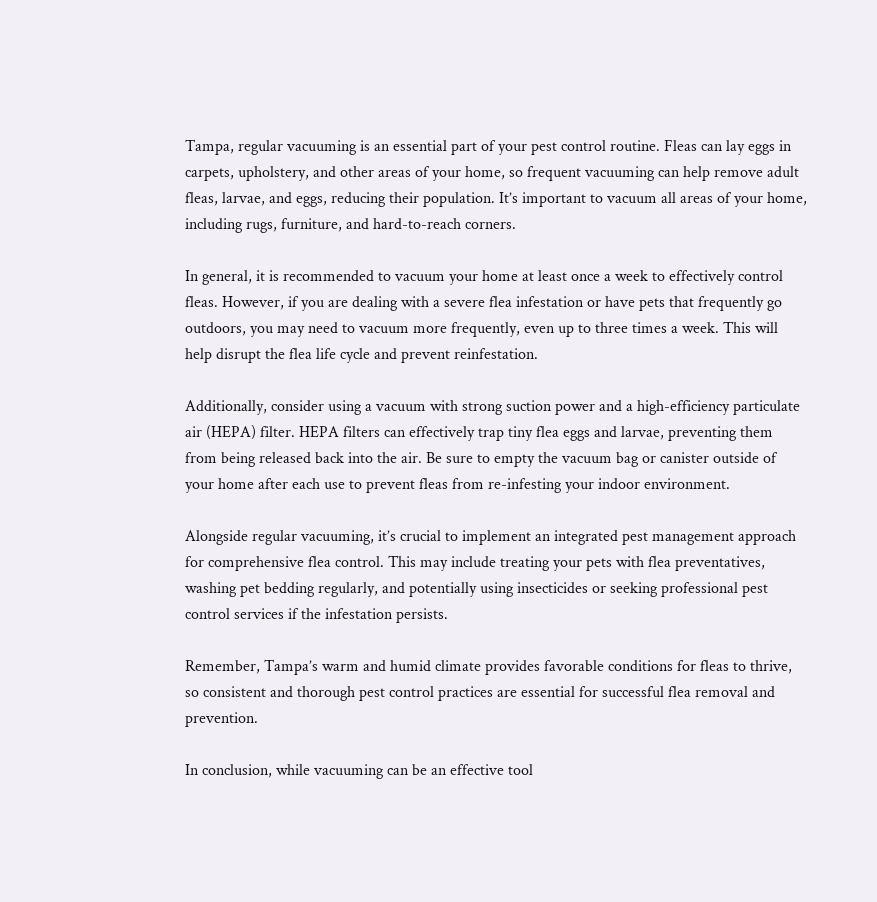Tampa, regular vacuuming is an essential part of your pest control routine. Fleas can lay eggs in carpets, upholstery, and other areas of your home, so frequent vacuuming can help remove adult fleas, larvae, and eggs, reducing their population. It’s important to vacuum all areas of your home, including rugs, furniture, and hard-to-reach corners.

In general, it is recommended to vacuum your home at least once a week to effectively control fleas. However, if you are dealing with a severe flea infestation or have pets that frequently go outdoors, you may need to vacuum more frequently, even up to three times a week. This will help disrupt the flea life cycle and prevent reinfestation.

Additionally, consider using a vacuum with strong suction power and a high-efficiency particulate air (HEPA) filter. HEPA filters can effectively trap tiny flea eggs and larvae, preventing them from being released back into the air. Be sure to empty the vacuum bag or canister outside of your home after each use to prevent fleas from re-infesting your indoor environment.

Alongside regular vacuuming, it’s crucial to implement an integrated pest management approach for comprehensive flea control. This may include treating your pets with flea preventatives, washing pet bedding regularly, and potentially using insecticides or seeking professional pest control services if the infestation persists.

Remember, Tampa’s warm and humid climate provides favorable conditions for fleas to thrive, so consistent and thorough pest control practices are essential for successful flea removal and prevention.

In conclusion, while vacuuming can be an effective tool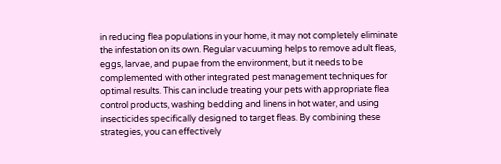in reducing flea populations in your home, it may not completely eliminate the infestation on its own. Regular vacuuming helps to remove adult fleas, eggs, larvae, and pupae from the environment, but it needs to be complemented with other integrated pest management techniques for optimal results. This can include treating your pets with appropriate flea control products, washing bedding and linens in hot water, and using insecticides specifically designed to target fleas. By combining these strategies, you can effectively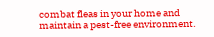combat fleas in your home and maintain a pest-free environment.